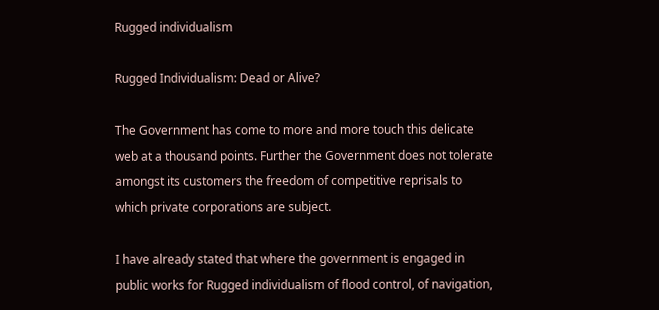Rugged individualism

Rugged Individualism: Dead or Alive?

The Government has come to more and more touch this delicate web at a thousand points. Further the Government does not tolerate amongst its customers the freedom of competitive reprisals to which private corporations are subject.

I have already stated that where the government is engaged in public works for Rugged individualism of flood control, of navigation,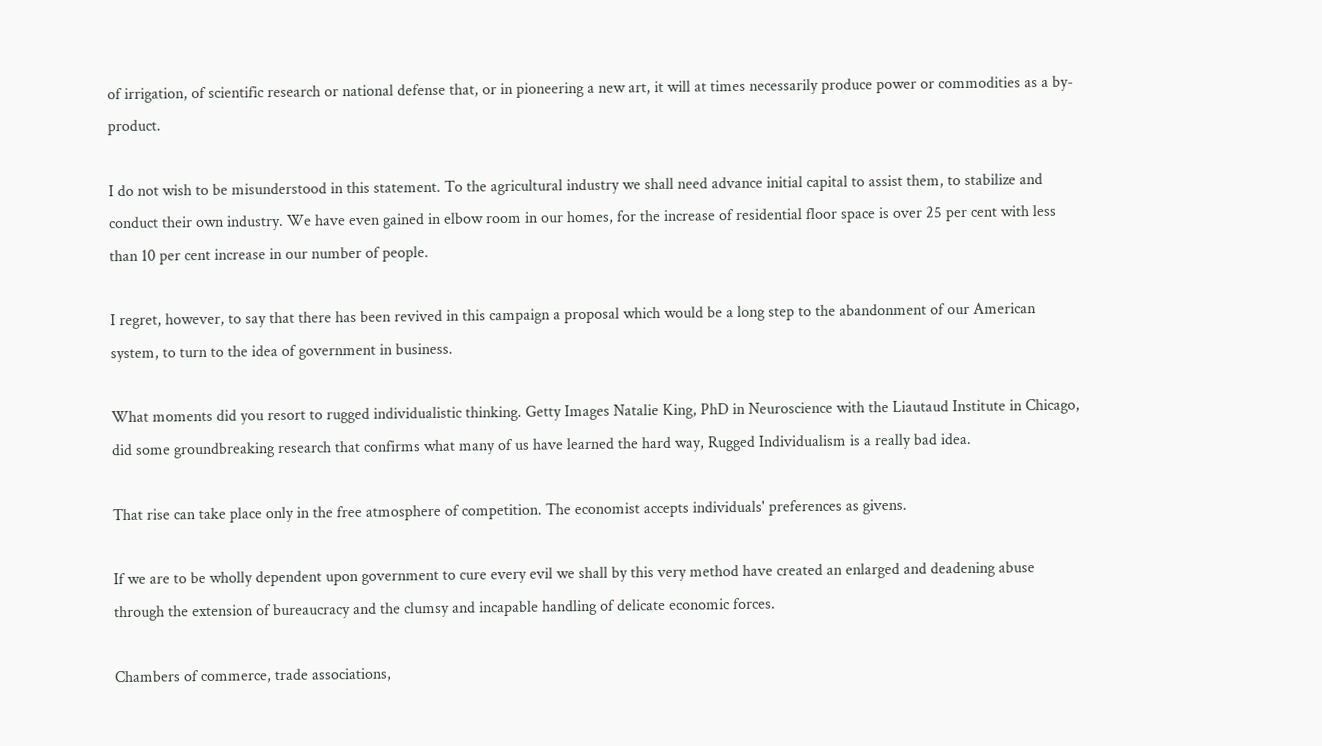of irrigation, of scientific research or national defense that, or in pioneering a new art, it will at times necessarily produce power or commodities as a by-product.

I do not wish to be misunderstood in this statement. To the agricultural industry we shall need advance initial capital to assist them, to stabilize and conduct their own industry. We have even gained in elbow room in our homes, for the increase of residential floor space is over 25 per cent with less than 10 per cent increase in our number of people.

I regret, however, to say that there has been revived in this campaign a proposal which would be a long step to the abandonment of our American system, to turn to the idea of government in business.

What moments did you resort to rugged individualistic thinking. Getty Images Natalie King, PhD in Neuroscience with the Liautaud Institute in Chicago, did some groundbreaking research that confirms what many of us have learned the hard way, Rugged Individualism is a really bad idea.

That rise can take place only in the free atmosphere of competition. The economist accepts individuals' preferences as givens.

If we are to be wholly dependent upon government to cure every evil we shall by this very method have created an enlarged and deadening abuse through the extension of bureaucracy and the clumsy and incapable handling of delicate economic forces.

Chambers of commerce, trade associations,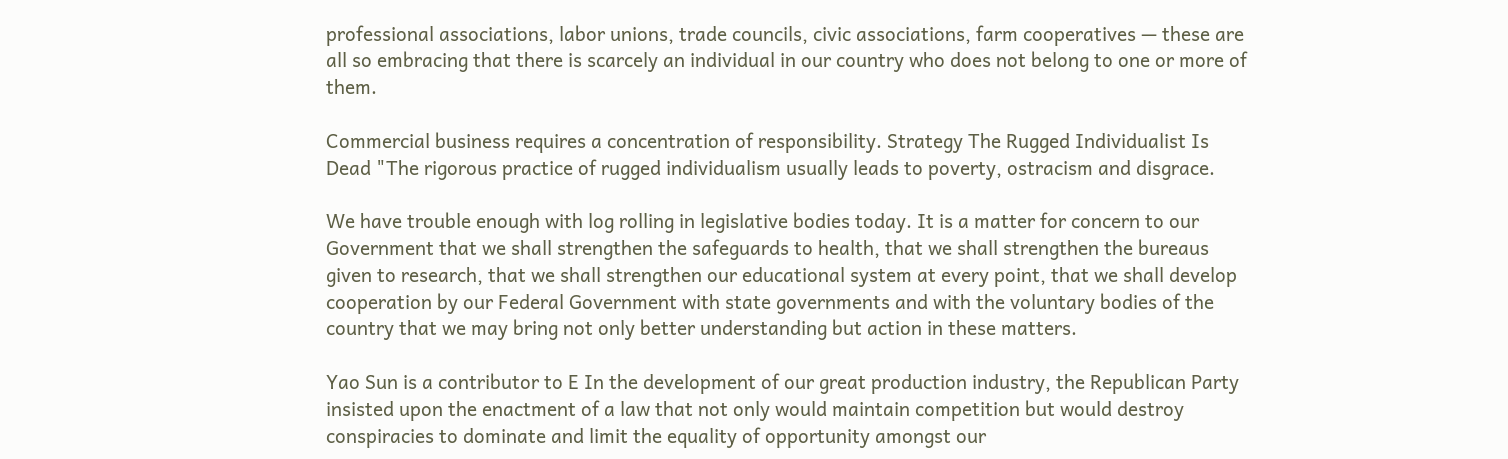professional associations, labor unions, trade councils, civic associations, farm cooperatives — these are all so embracing that there is scarcely an individual in our country who does not belong to one or more of them.

Commercial business requires a concentration of responsibility. Strategy The Rugged Individualist Is Dead "The rigorous practice of rugged individualism usually leads to poverty, ostracism and disgrace.

We have trouble enough with log rolling in legislative bodies today. It is a matter for concern to our Government that we shall strengthen the safeguards to health, that we shall strengthen the bureaus given to research, that we shall strengthen our educational system at every point, that we shall develop cooperation by our Federal Government with state governments and with the voluntary bodies of the country that we may bring not only better understanding but action in these matters.

Yao Sun is a contributor to E In the development of our great production industry, the Republican Party insisted upon the enactment of a law that not only would maintain competition but would destroy conspiracies to dominate and limit the equality of opportunity amongst our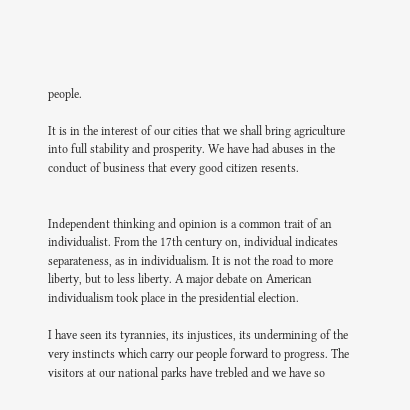people.

It is in the interest of our cities that we shall bring agriculture into full stability and prosperity. We have had abuses in the conduct of business that every good citizen resents.


Independent thinking and opinion is a common trait of an individualist. From the 17th century on, individual indicates separateness, as in individualism. It is not the road to more liberty, but to less liberty. A major debate on American individualism took place in the presidential election.

I have seen its tyrannies, its injustices, its undermining of the very instincts which carry our people forward to progress. The visitors at our national parks have trebled and we have so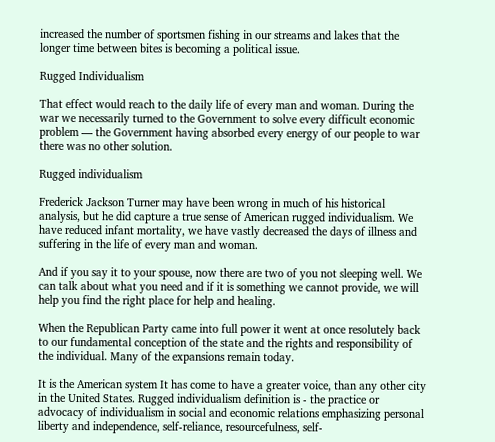increased the number of sportsmen fishing in our streams and lakes that the longer time between bites is becoming a political issue.

Rugged Individualism

That effect would reach to the daily life of every man and woman. During the war we necessarily turned to the Government to solve every difficult economic problem — the Government having absorbed every energy of our people to war there was no other solution.

Rugged individualism

Frederick Jackson Turner may have been wrong in much of his historical analysis, but he did capture a true sense of American rugged individualism. We have reduced infant mortality, we have vastly decreased the days of illness and suffering in the life of every man and woman.

And if you say it to your spouse, now there are two of you not sleeping well. We can talk about what you need and if it is something we cannot provide, we will help you find the right place for help and healing.

When the Republican Party came into full power it went at once resolutely back to our fundamental conception of the state and the rights and responsibility of the individual. Many of the expansions remain today.

It is the American system It has come to have a greater voice, than any other city in the United States. Rugged individualism definition is - the practice or advocacy of individualism in social and economic relations emphasizing personal liberty and independence, self-reliance, resourcefulness, self-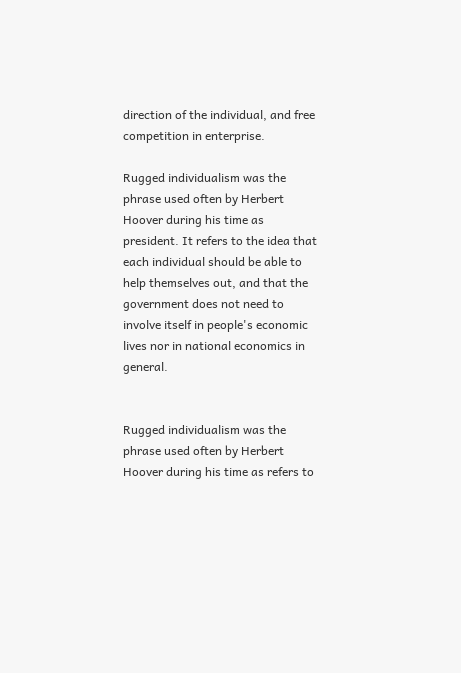direction of the individual, and free competition in enterprise.

Rugged individualism was the phrase used often by Herbert Hoover during his time as president. It refers to the idea that each individual should be able to help themselves out, and that the government does not need to involve itself in people's economic lives nor in national economics in general.


Rugged individualism was the phrase used often by Herbert Hoover during his time as refers to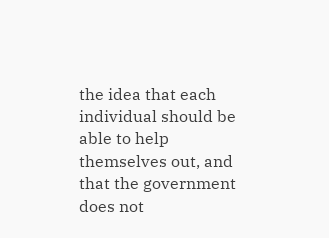the idea that each individual should be able to help themselves out, and that the government does not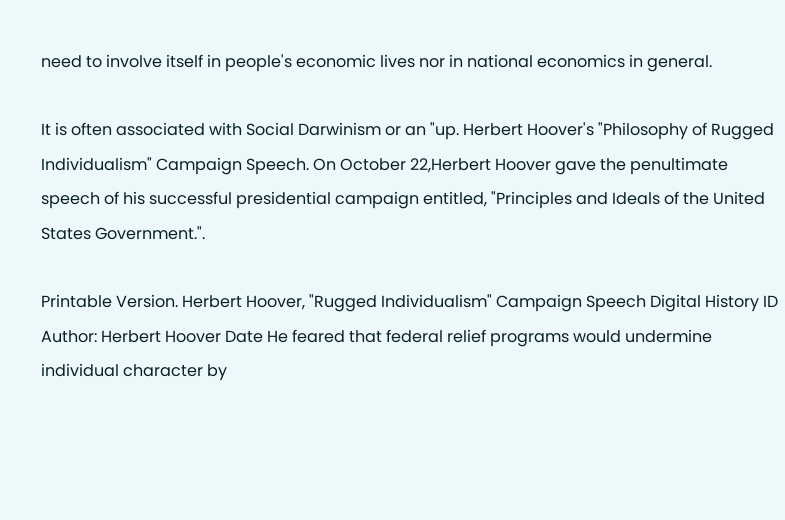need to involve itself in people's economic lives nor in national economics in general.

It is often associated with Social Darwinism or an "up. Herbert Hoover's "Philosophy of Rugged Individualism" Campaign Speech. On October 22,Herbert Hoover gave the penultimate speech of his successful presidential campaign entitled, "Principles and Ideals of the United States Government.".

Printable Version. Herbert Hoover, "Rugged Individualism" Campaign Speech Digital History ID Author: Herbert Hoover Date He feared that federal relief programs would undermine individual character by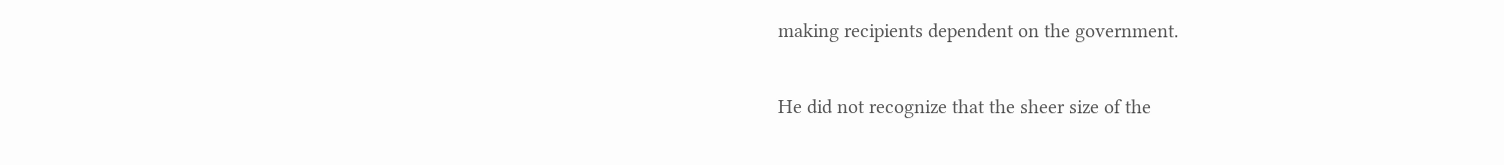making recipients dependent on the government.

He did not recognize that the sheer size of the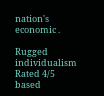nation's economic .

Rugged individualism
Rated 4/5 based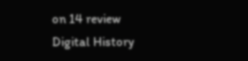on 14 review
Digital History